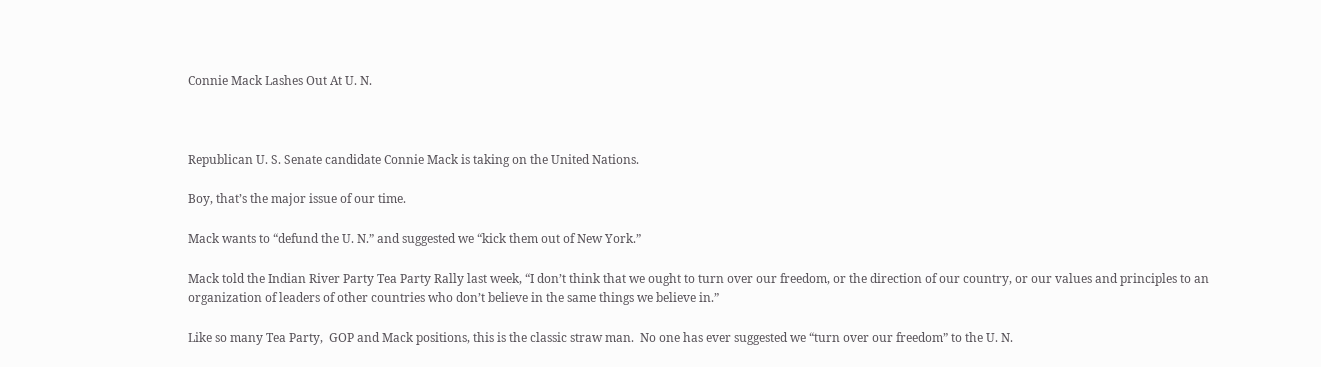Connie Mack Lashes Out At U. N.



Republican U. S. Senate candidate Connie Mack is taking on the United Nations.

Boy, that’s the major issue of our time.

Mack wants to “defund the U. N.” and suggested we “kick them out of New York.”

Mack told the Indian River Party Tea Party Rally last week, “I don’t think that we ought to turn over our freedom, or the direction of our country, or our values and principles to an organization of leaders of other countries who don’t believe in the same things we believe in.”

Like so many Tea Party,  GOP and Mack positions, this is the classic straw man.  No one has ever suggested we “turn over our freedom” to the U. N.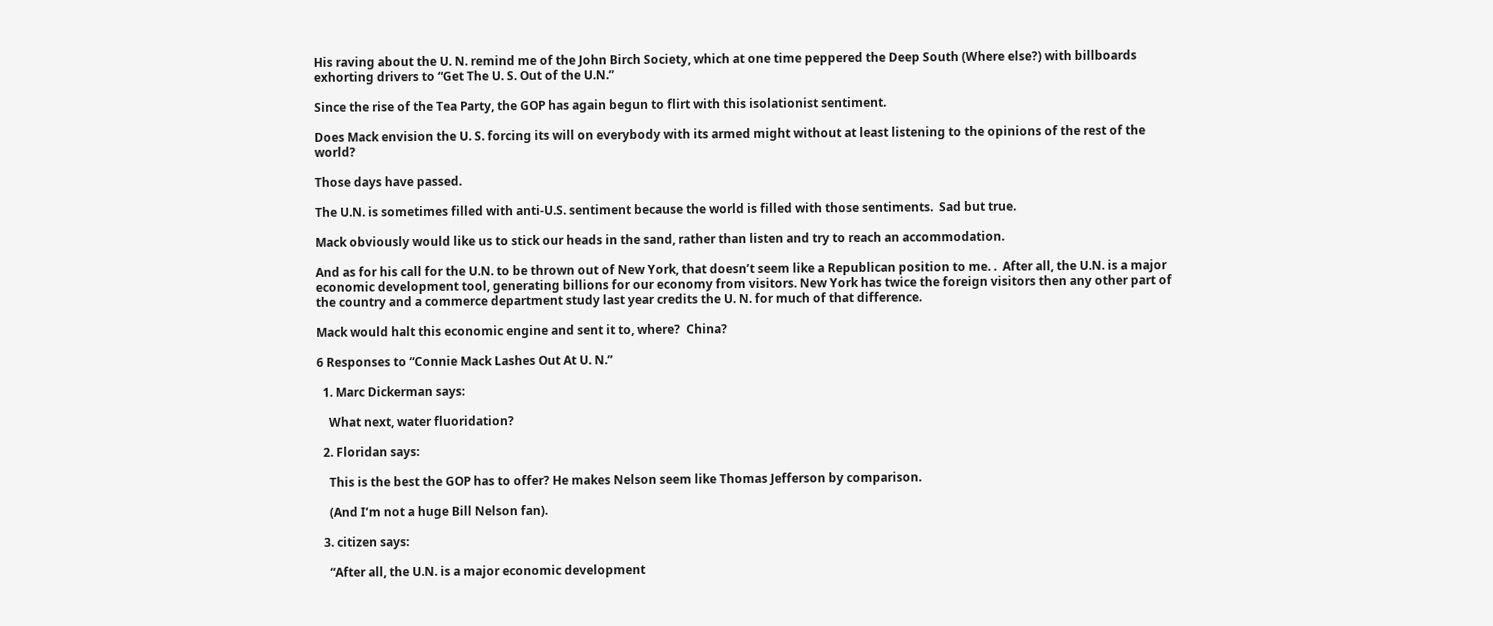His raving about the U. N. remind me of the John Birch Society, which at one time peppered the Deep South (Where else?) with billboards exhorting drivers to “Get The U. S. Out of the U.N.”

Since the rise of the Tea Party, the GOP has again begun to flirt with this isolationist sentiment.

Does Mack envision the U. S. forcing its will on everybody with its armed might without at least listening to the opinions of the rest of the world?

Those days have passed.

The U.N. is sometimes filled with anti-U.S. sentiment because the world is filled with those sentiments.  Sad but true.

Mack obviously would like us to stick our heads in the sand, rather than listen and try to reach an accommodation.

And as for his call for the U.N. to be thrown out of New York, that doesn’t seem like a Republican position to me. .  After all, the U.N. is a major economic development tool, generating billions for our economy from visitors. New York has twice the foreign visitors then any other part of the country and a commerce department study last year credits the U. N. for much of that difference.

Mack would halt this economic engine and sent it to, where?  China?

6 Responses to “Connie Mack Lashes Out At U. N.”

  1. Marc Dickerman says:

    What next, water fluoridation?

  2. Floridan says:

    This is the best the GOP has to offer? He makes Nelson seem like Thomas Jefferson by comparison.

    (And I’m not a huge Bill Nelson fan).

  3. citizen says:

    “After all, the U.N. is a major economic development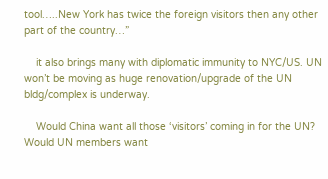tool…..New York has twice the foreign visitors then any other part of the country…”

    it also brings many with diplomatic immunity to NYC/US. UN won’t be moving as huge renovation/upgrade of the UN bldg/complex is underway.

    Would China want all those ‘visitors’ coming in for the UN? Would UN members want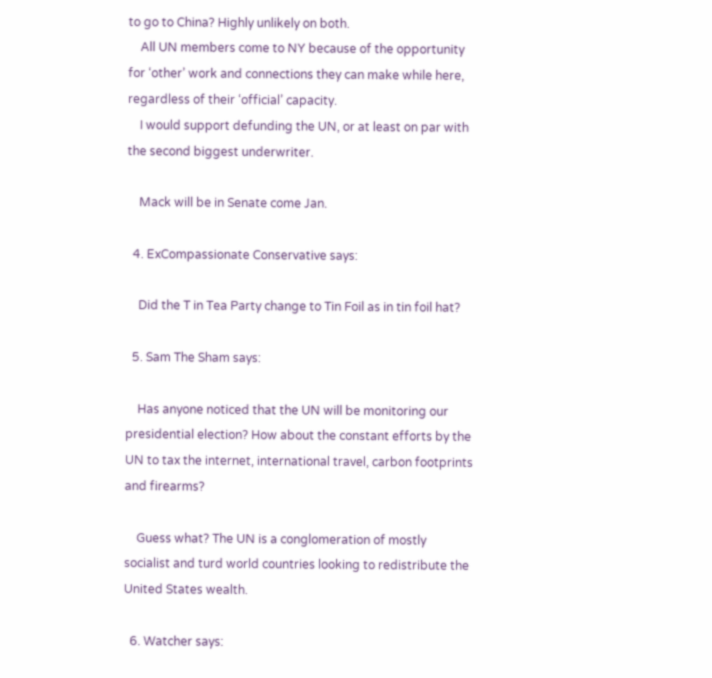to go to China? Highly unlikely on both.
    All UN members come to NY because of the opportunity for ‘other’ work and connections they can make while here, regardless of their ‘official’ capacity.
    I would support defunding the UN, or at least on par with the second biggest underwriter.

    Mack will be in Senate come Jan.

  4. ExCompassionate Conservative says:

    Did the T in Tea Party change to Tin Foil as in tin foil hat?

  5. Sam The Sham says:

    Has anyone noticed that the UN will be monitoring our presidential election? How about the constant efforts by the UN to tax the internet, international travel, carbon footprints and firearms?

    Guess what? The UN is a conglomeration of mostly socialist and turd world countries looking to redistribute the United States wealth.

  6. Watcher says: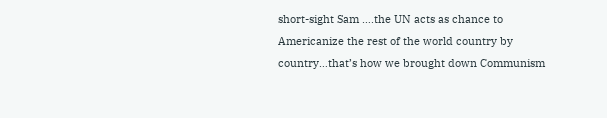short-sight Sam ….the UN acts as chance to Americanize the rest of the world country by country…that’s how we brought down Communism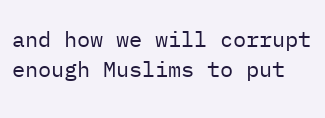and how we will corrupt enough Muslims to put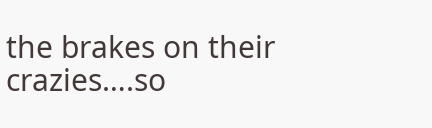the brakes on their crazies….so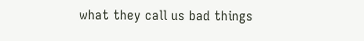what they call us bad things